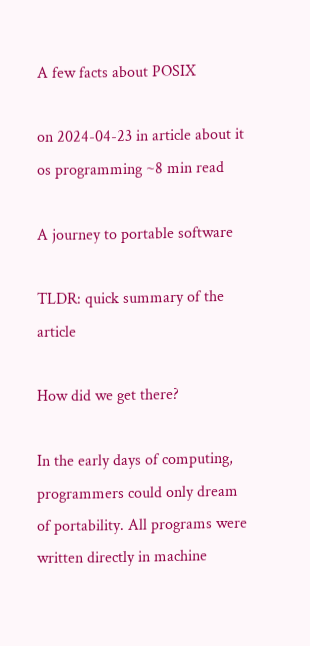A few facts about POSIX

on 2024-04-23 in article about it os programming ~8 min read

A journey to portable software

TLDR: quick summary of the article

How did we get there?

In the early days of computing, programmers could only dream of portability. All programs were written directly in machine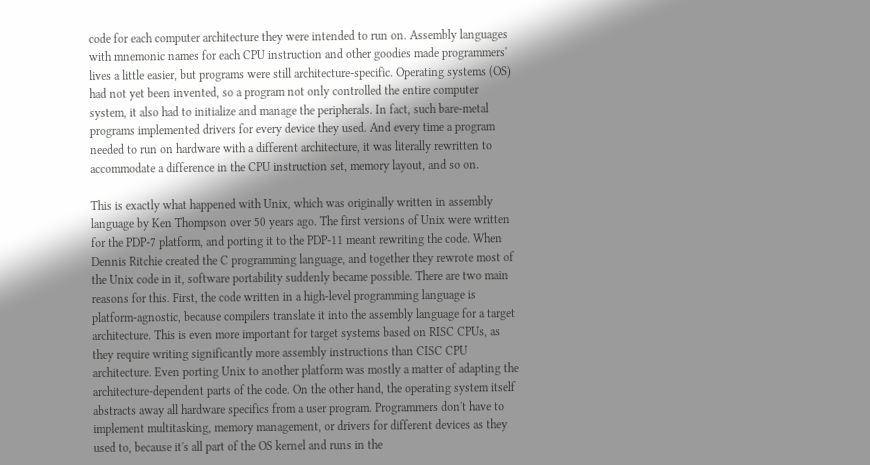code for each computer architecture they were intended to run on. Assembly languages with mnemonic names for each CPU instruction and other goodies made programmers' lives a little easier, but programs were still architecture-specific. Operating systems (OS) had not yet been invented, so a program not only controlled the entire computer system, it also had to initialize and manage the peripherals. In fact, such bare-metal programs implemented drivers for every device they used. And every time a program needed to run on hardware with a different architecture, it was literally rewritten to accommodate a difference in the CPU instruction set, memory layout, and so on.

This is exactly what happened with Unix, which was originally written in assembly language by Ken Thompson over 50 years ago. The first versions of Unix were written for the PDP-7 platform, and porting it to the PDP-11 meant rewriting the code. When Dennis Ritchie created the C programming language, and together they rewrote most of the Unix code in it, software portability suddenly became possible. There are two main reasons for this. First, the code written in a high-level programming language is platform-agnostic, because compilers translate it into the assembly language for a target architecture. This is even more important for target systems based on RISC CPUs, as they require writing significantly more assembly instructions than CISC CPU architecture. Even porting Unix to another platform was mostly a matter of adapting the architecture-dependent parts of the code. On the other hand, the operating system itself abstracts away all hardware specifics from a user program. Programmers don't have to implement multitasking, memory management, or drivers for different devices as they used to, because it's all part of the OS kernel and runs in the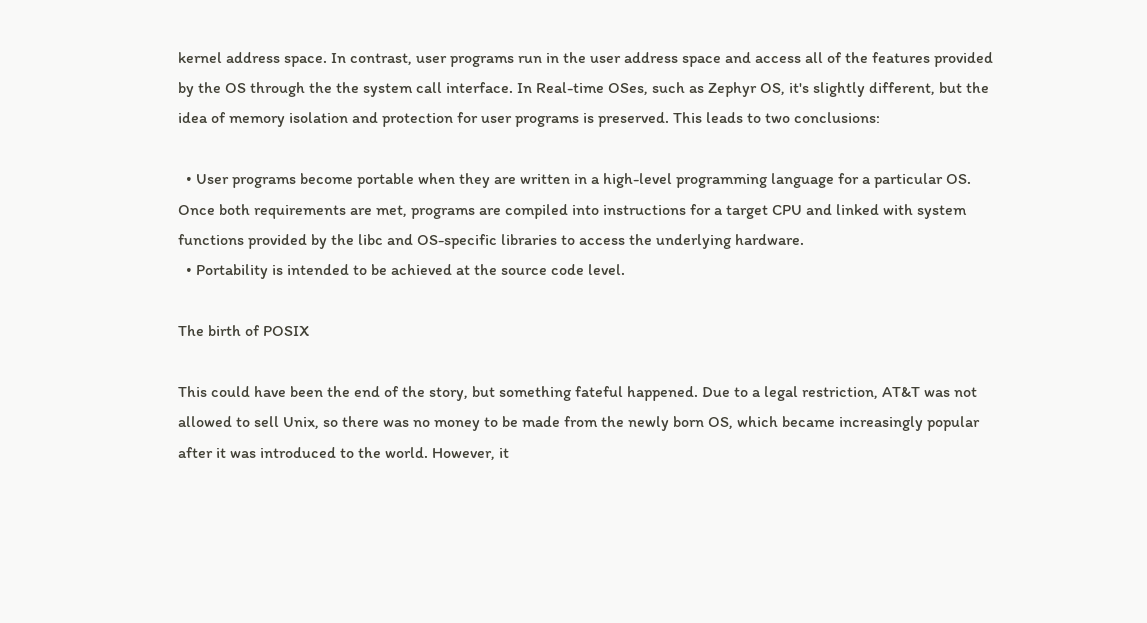kernel address space. In contrast, user programs run in the user address space and access all of the features provided by the OS through the the system call interface. In Real-time OSes, such as Zephyr OS, it's slightly different, but the idea of memory isolation and protection for user programs is preserved. This leads to two conclusions:

  • User programs become portable when they are written in a high-level programming language for a particular OS. Once both requirements are met, programs are compiled into instructions for a target CPU and linked with system functions provided by the libc and OS-specific libraries to access the underlying hardware.
  • Portability is intended to be achieved at the source code level.

The birth of POSIX

This could have been the end of the story, but something fateful happened. Due to a legal restriction, AT&T was not allowed to sell Unix, so there was no money to be made from the newly born OS, which became increasingly popular after it was introduced to the world. However, it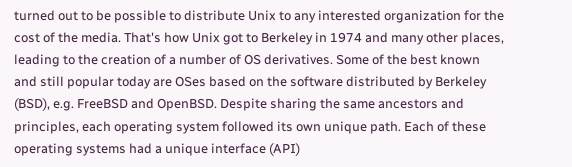turned out to be possible to distribute Unix to any interested organization for the cost of the media. That's how Unix got to Berkeley in 1974 and many other places, leading to the creation of a number of OS derivatives. Some of the best known and still popular today are OSes based on the software distributed by Berkeley (BSD), e.g. FreeBSD and OpenBSD. Despite sharing the same ancestors and principles, each operating system followed its own unique path. Each of these operating systems had a unique interface (API)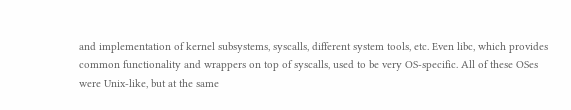and implementation of kernel subsystems, syscalls, different system tools, etc. Even libc, which provides common functionality and wrappers on top of syscalls, used to be very OS-specific. All of these OSes were Unix-like, but at the same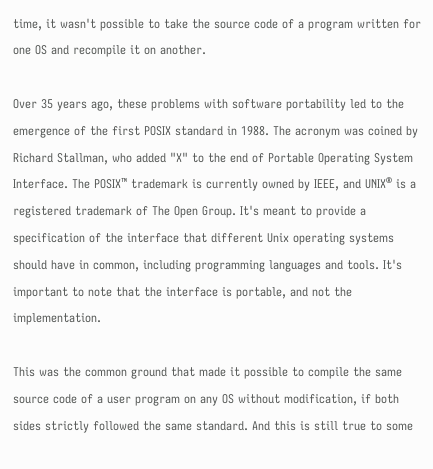time, it wasn't possible to take the source code of a program written for one OS and recompile it on another.

Over 35 years ago, these problems with software portability led to the emergence of the first POSIX standard in 1988. The acronym was coined by Richard Stallman, who added "X" to the end of Portable Operating System Interface. The POSIX™ trademark is currently owned by IEEE, and UNIX® is a registered trademark of The Open Group. It's meant to provide a specification of the interface that different Unix operating systems should have in common, including programming languages and tools. It's important to note that the interface is portable, and not the implementation.

This was the common ground that made it possible to compile the same source code of a user program on any OS without modification, if both sides strictly followed the same standard. And this is still true to some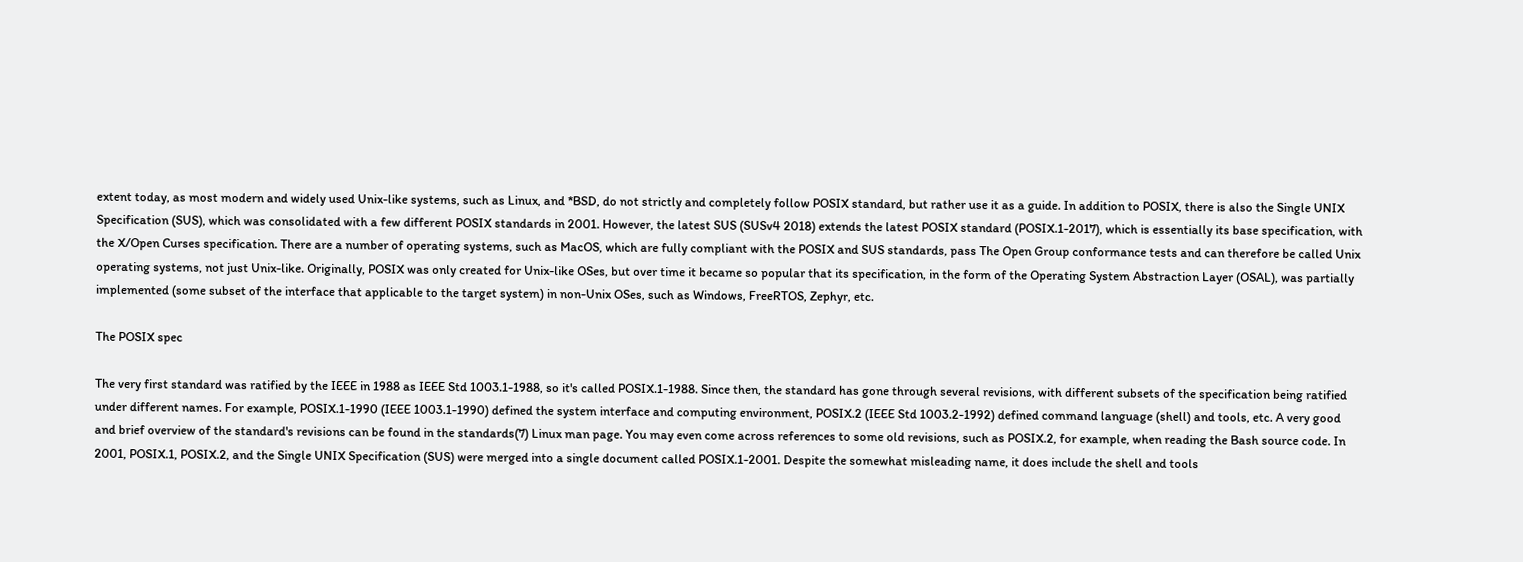extent today, as most modern and widely used Unix-like systems, such as Linux, and *BSD, do not strictly and completely follow POSIX standard, but rather use it as a guide. In addition to POSIX, there is also the Single UNIX Specification (SUS), which was consolidated with a few different POSIX standards in 2001. However, the latest SUS (SUSv4 2018) extends the latest POSIX standard (POSIX.1-2017), which is essentially its base specification, with the X/Open Curses specification. There are a number of operating systems, such as MacOS, which are fully compliant with the POSIX and SUS standards, pass The Open Group conformance tests and can therefore be called Unix operating systems, not just Unix-like. Originally, POSIX was only created for Unix-like OSes, but over time it became so popular that its specification, in the form of the Operating System Abstraction Layer (OSAL), was partially implemented (some subset of the interface that applicable to the target system) in non-Unix OSes, such as Windows, FreeRTOS, Zephyr, etc.

The POSIX spec

The very first standard was ratified by the IEEE in 1988 as IEEE Std 1003.1-1988, so it's called POSIX.1-1988. Since then, the standard has gone through several revisions, with different subsets of the specification being ratified under different names. For example, POSIX.1-1990 (IEEE 1003.1-1990) defined the system interface and computing environment, POSIX.2 (IEEE Std 1003.2-1992) defined command language (shell) and tools, etc. A very good and brief overview of the standard's revisions can be found in the standards(7) Linux man page. You may even come across references to some old revisions, such as POSIX.2, for example, when reading the Bash source code. In 2001, POSIX.1, POSIX.2, and the Single UNIX Specification (SUS) were merged into a single document called POSIX.1-2001. Despite the somewhat misleading name, it does include the shell and tools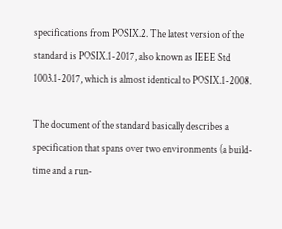specifications from POSIX.2. The latest version of the standard is POSIX.1-2017, also known as IEEE Std 1003.1-2017, which is almost identical to POSIX.1-2008.

The document of the standard basically describes a specification that spans over two environments (a build-time and a run-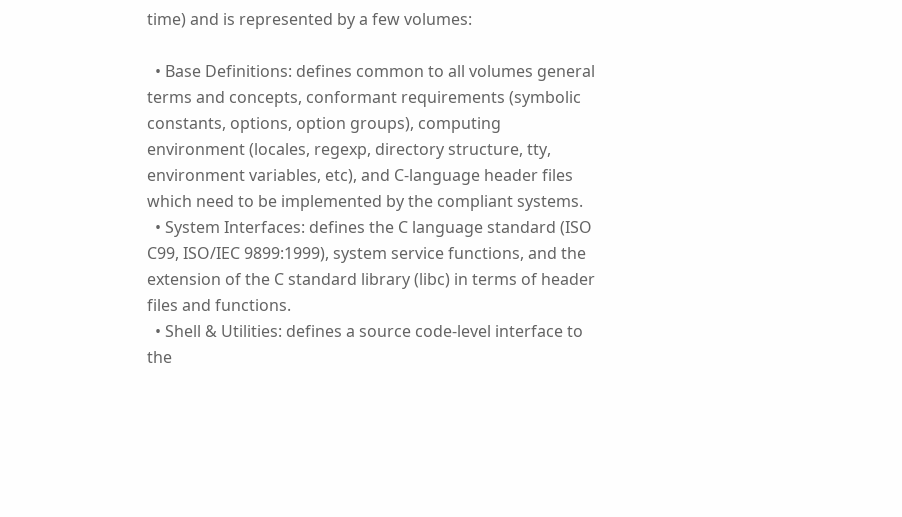time) and is represented by a few volumes:

  • Base Definitions: defines common to all volumes general terms and concepts, conformant requirements (symbolic constants, options, option groups), computing environment (locales, regexp, directory structure, tty, environment variables, etc), and C-language header files which need to be implemented by the compliant systems.
  • System Interfaces: defines the C language standard (ISO C99, ISO/IEC 9899:1999), system service functions, and the extension of the C standard library (libc) in terms of header files and functions.
  • Shell & Utilities: defines a source code-level interface to the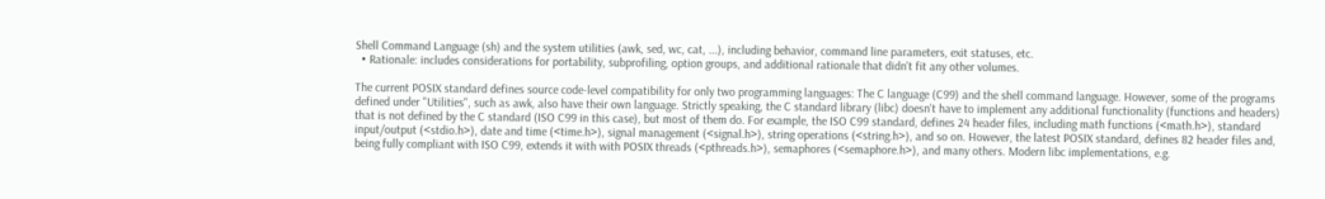Shell Command Language (sh) and the system utilities (awk, sed, wc, cat, ...), including behavior, command line parameters, exit statuses, etc.
  • Rationale: includes considerations for portability, subprofiling, option groups, and additional rationale that didn't fit any other volumes.

The current POSIX standard defines source code-level compatibility for only two programming languages: The C language (C99) and the shell command language. However, some of the programs defined under "Utilities", such as awk, also have their own language. Strictly speaking, the C standard library (libc) doesn't have to implement any additional functionality (functions and headers) that is not defined by the C standard (ISO C99 in this case), but most of them do. For example, the ISO C99 standard, defines 24 header files, including math functions (<math.h>), standard input/output (<stdio.h>), date and time (<time.h>), signal management (<signal.h>), string operations (<string.h>), and so on. However, the latest POSIX standard, defines 82 header files and, being fully compliant with ISO C99, extends it with with POSIX threads (<pthreads.h>), semaphores (<semaphore.h>), and many others. Modern libc implementations, e.g.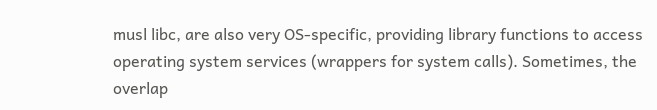musl libc, are also very OS-specific, providing library functions to access operating system services (wrappers for system calls). Sometimes, the overlap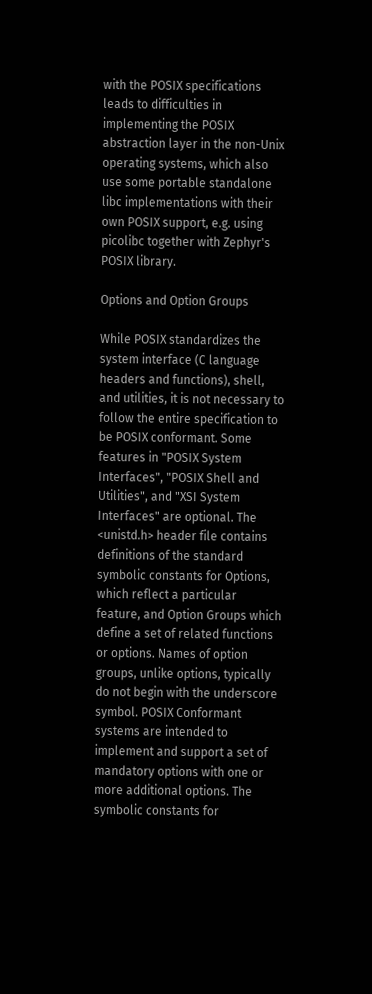with the POSIX specifications leads to difficulties in implementing the POSIX abstraction layer in the non-Unix operating systems, which also use some portable standalone libc implementations with their own POSIX support, e.g. using picolibc together with Zephyr's POSIX library.

Options and Option Groups

While POSIX standardizes the system interface (C language headers and functions), shell, and utilities, it is not necessary to follow the entire specification to be POSIX conformant. Some features in "POSIX System Interfaces", "POSIX Shell and Utilities", and "XSI System Interfaces" are optional. The <unistd.h> header file contains definitions of the standard symbolic constants for Options, which reflect a particular feature, and Option Groups which define a set of related functions or options. Names of option groups, unlike options, typically do not begin with the underscore symbol. POSIX Conformant systems are intended to implement and support a set of mandatory options with one or more additional options. The symbolic constants for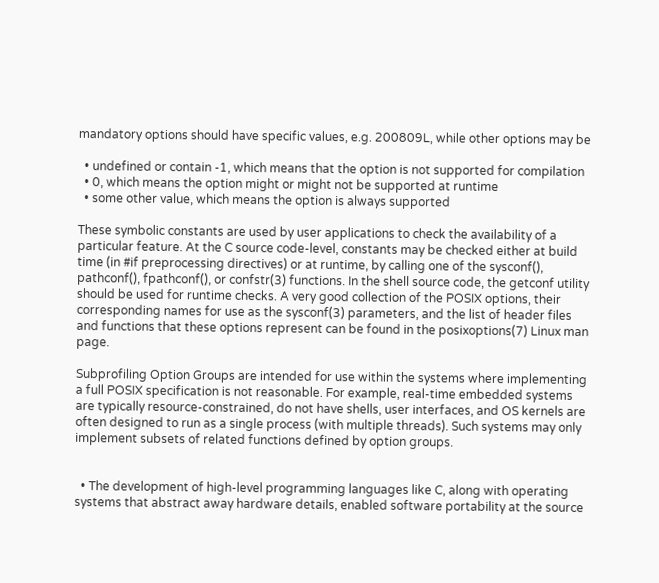mandatory options should have specific values, e.g. 200809L, while other options may be

  • undefined or contain -1, which means that the option is not supported for compilation
  • 0, which means the option might or might not be supported at runtime
  • some other value, which means the option is always supported

These symbolic constants are used by user applications to check the availability of a particular feature. At the C source code-level, constants may be checked either at build time (in #if preprocessing directives) or at runtime, by calling one of the sysconf(), pathconf(), fpathconf(), or confstr(3) functions. In the shell source code, the getconf utility should be used for runtime checks. A very good collection of the POSIX options, their corresponding names for use as the sysconf(3) parameters, and the list of header files and functions that these options represent can be found in the posixoptions(7) Linux man page.

Subprofiling Option Groups are intended for use within the systems where implementing a full POSIX specification is not reasonable. For example, real-time embedded systems are typically resource-constrained, do not have shells, user interfaces, and OS kernels are often designed to run as a single process (with multiple threads). Such systems may only implement subsets of related functions defined by option groups.


  • The development of high-level programming languages like C, along with operating systems that abstract away hardware details, enabled software portability at the source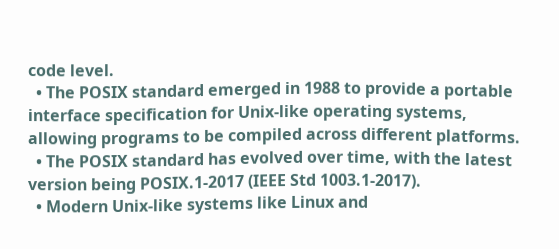code level.
  • The POSIX standard emerged in 1988 to provide a portable interface specification for Unix-like operating systems, allowing programs to be compiled across different platforms.
  • The POSIX standard has evolved over time, with the latest version being POSIX.1-2017 (IEEE Std 1003.1-2017).
  • Modern Unix-like systems like Linux and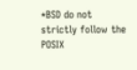*BSD do not strictly follow the POSIX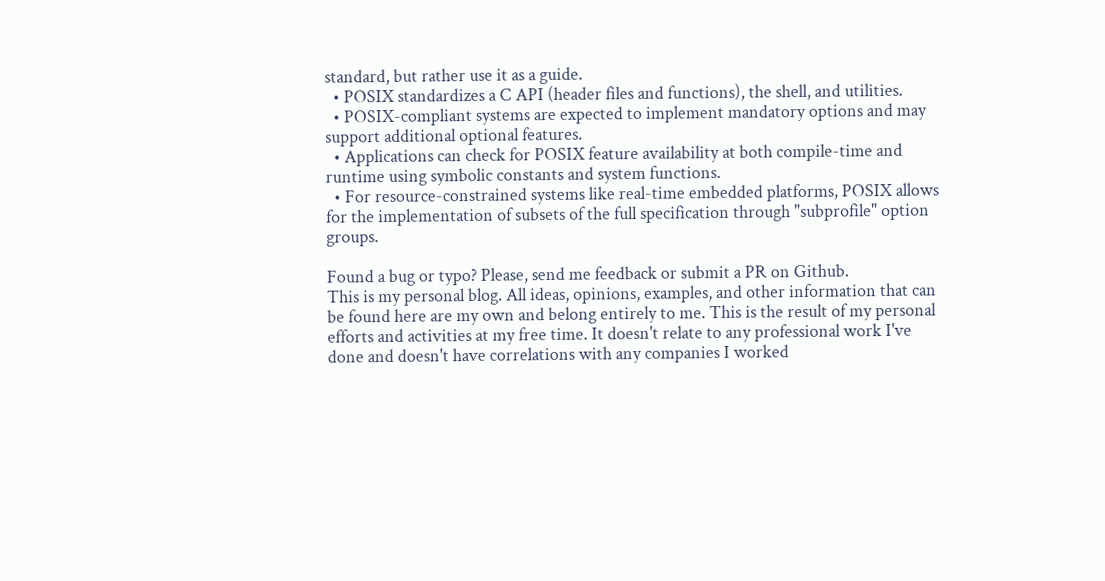standard, but rather use it as a guide.
  • POSIX standardizes a C API (header files and functions), the shell, and utilities.
  • POSIX-compliant systems are expected to implement mandatory options and may support additional optional features.
  • Applications can check for POSIX feature availability at both compile-time and runtime using symbolic constants and system functions.
  • For resource-constrained systems like real-time embedded platforms, POSIX allows for the implementation of subsets of the full specification through "subprofile" option groups.

Found a bug or typo? Please, send me feedback or submit a PR on Github.
This is my personal blog. All ideas, opinions, examples, and other information that can be found here are my own and belong entirely to me. This is the result of my personal efforts and activities at my free time. It doesn't relate to any professional work I've done and doesn't have correlations with any companies I worked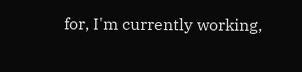for, I'm currently working,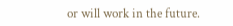or will work in the future.